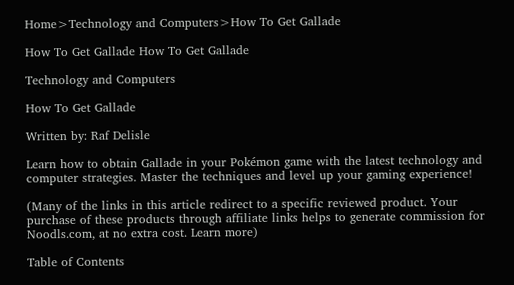Home>Technology and Computers>How To Get Gallade

How To Get Gallade How To Get Gallade

Technology and Computers

How To Get Gallade

Written by: Raf Delisle

Learn how to obtain Gallade in your Pokémon game with the latest technology and computer strategies. Master the techniques and level up your gaming experience!

(Many of the links in this article redirect to a specific reviewed product. Your purchase of these products through affiliate links helps to generate commission for Noodls.com, at no extra cost. Learn more)

Table of Contents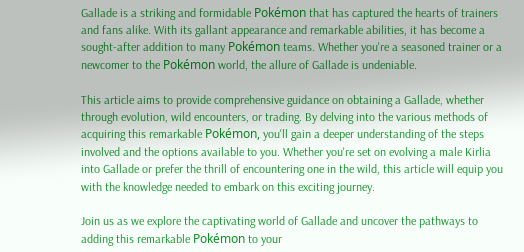Gallade is a striking and formidable Pokémon that has captured the hearts of trainers and fans alike. With its gallant appearance and remarkable abilities, it has become a sought-after addition to many Pokémon teams. Whether you're a seasoned trainer or a newcomer to the Pokémon world, the allure of Gallade is undeniable.

This article aims to provide comprehensive guidance on obtaining a Gallade, whether through evolution, wild encounters, or trading. By delving into the various methods of acquiring this remarkable Pokémon, you'll gain a deeper understanding of the steps involved and the options available to you. Whether you're set on evolving a male Kirlia into Gallade or prefer the thrill of encountering one in the wild, this article will equip you with the knowledge needed to embark on this exciting journey.

Join us as we explore the captivating world of Gallade and uncover the pathways to adding this remarkable Pokémon to your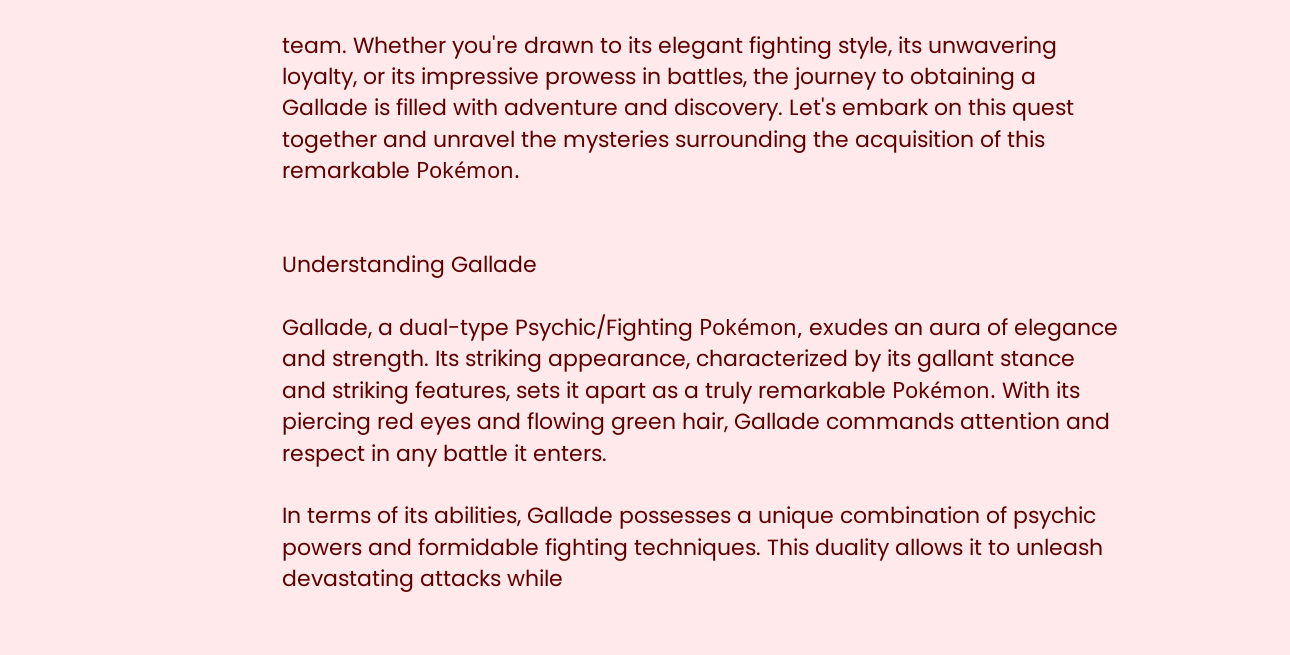team. Whether you're drawn to its elegant fighting style, its unwavering loyalty, or its impressive prowess in battles, the journey to obtaining a Gallade is filled with adventure and discovery. Let's embark on this quest together and unravel the mysteries surrounding the acquisition of this remarkable Pokémon.


Understanding Gallade

Gallade, a dual-type Psychic/Fighting Pokémon, exudes an aura of elegance and strength. Its striking appearance, characterized by its gallant stance and striking features, sets it apart as a truly remarkable Pokémon. With its piercing red eyes and flowing green hair, Gallade commands attention and respect in any battle it enters.

In terms of its abilities, Gallade possesses a unique combination of psychic powers and formidable fighting techniques. This duality allows it to unleash devastating attacks while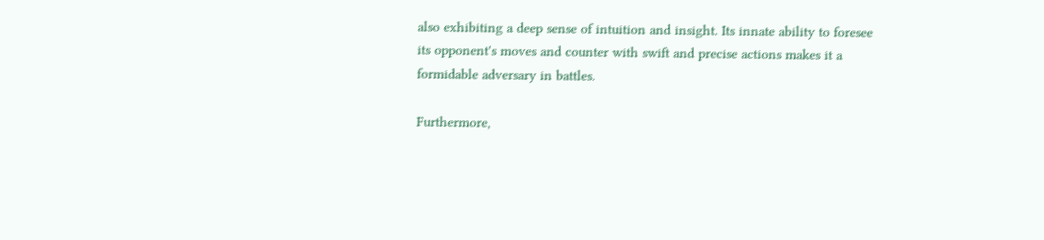also exhibiting a deep sense of intuition and insight. Its innate ability to foresee its opponent's moves and counter with swift and precise actions makes it a formidable adversary in battles.

Furthermore,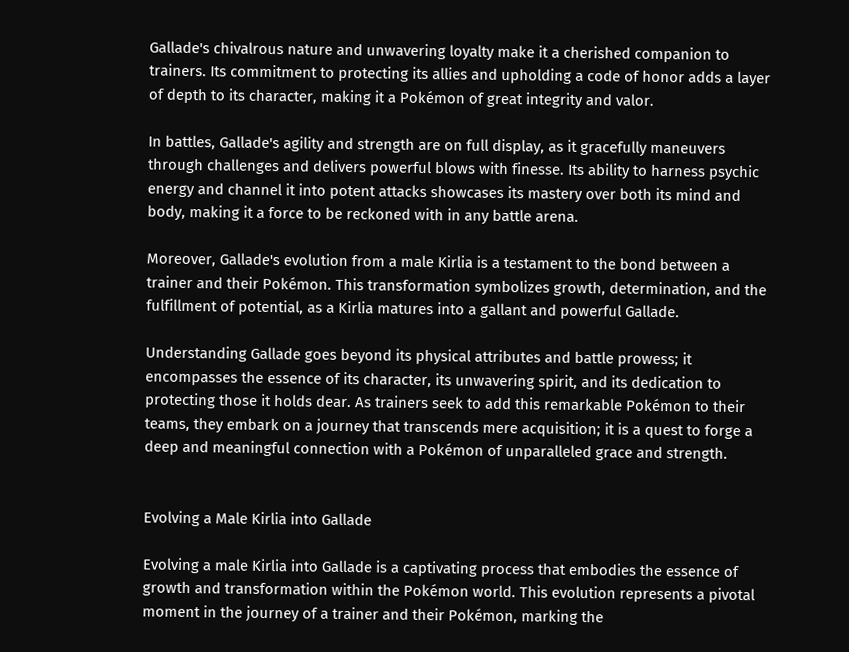Gallade's chivalrous nature and unwavering loyalty make it a cherished companion to trainers. Its commitment to protecting its allies and upholding a code of honor adds a layer of depth to its character, making it a Pokémon of great integrity and valor.

In battles, Gallade's agility and strength are on full display, as it gracefully maneuvers through challenges and delivers powerful blows with finesse. Its ability to harness psychic energy and channel it into potent attacks showcases its mastery over both its mind and body, making it a force to be reckoned with in any battle arena.

Moreover, Gallade's evolution from a male Kirlia is a testament to the bond between a trainer and their Pokémon. This transformation symbolizes growth, determination, and the fulfillment of potential, as a Kirlia matures into a gallant and powerful Gallade.

Understanding Gallade goes beyond its physical attributes and battle prowess; it encompasses the essence of its character, its unwavering spirit, and its dedication to protecting those it holds dear. As trainers seek to add this remarkable Pokémon to their teams, they embark on a journey that transcends mere acquisition; it is a quest to forge a deep and meaningful connection with a Pokémon of unparalleled grace and strength.


Evolving a Male Kirlia into Gallade

Evolving a male Kirlia into Gallade is a captivating process that embodies the essence of growth and transformation within the Pokémon world. This evolution represents a pivotal moment in the journey of a trainer and their Pokémon, marking the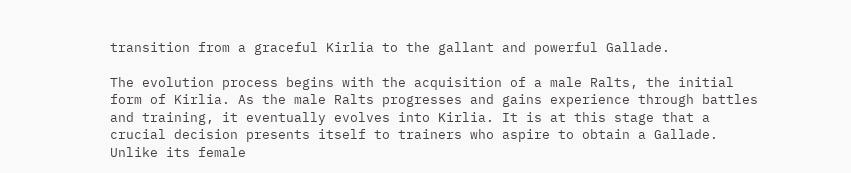transition from a graceful Kirlia to the gallant and powerful Gallade.

The evolution process begins with the acquisition of a male Ralts, the initial form of Kirlia. As the male Ralts progresses and gains experience through battles and training, it eventually evolves into Kirlia. It is at this stage that a crucial decision presents itself to trainers who aspire to obtain a Gallade. Unlike its female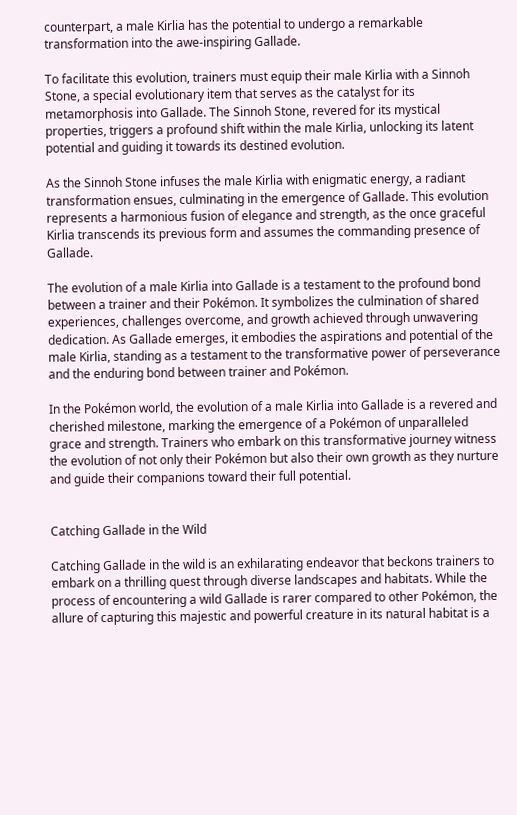counterpart, a male Kirlia has the potential to undergo a remarkable transformation into the awe-inspiring Gallade.

To facilitate this evolution, trainers must equip their male Kirlia with a Sinnoh Stone, a special evolutionary item that serves as the catalyst for its metamorphosis into Gallade. The Sinnoh Stone, revered for its mystical properties, triggers a profound shift within the male Kirlia, unlocking its latent potential and guiding it towards its destined evolution.

As the Sinnoh Stone infuses the male Kirlia with enigmatic energy, a radiant transformation ensues, culminating in the emergence of Gallade. This evolution represents a harmonious fusion of elegance and strength, as the once graceful Kirlia transcends its previous form and assumes the commanding presence of Gallade.

The evolution of a male Kirlia into Gallade is a testament to the profound bond between a trainer and their Pokémon. It symbolizes the culmination of shared experiences, challenges overcome, and growth achieved through unwavering dedication. As Gallade emerges, it embodies the aspirations and potential of the male Kirlia, standing as a testament to the transformative power of perseverance and the enduring bond between trainer and Pokémon.

In the Pokémon world, the evolution of a male Kirlia into Gallade is a revered and cherished milestone, marking the emergence of a Pokémon of unparalleled grace and strength. Trainers who embark on this transformative journey witness the evolution of not only their Pokémon but also their own growth as they nurture and guide their companions toward their full potential.


Catching Gallade in the Wild

Catching Gallade in the wild is an exhilarating endeavor that beckons trainers to embark on a thrilling quest through diverse landscapes and habitats. While the process of encountering a wild Gallade is rarer compared to other Pokémon, the allure of capturing this majestic and powerful creature in its natural habitat is a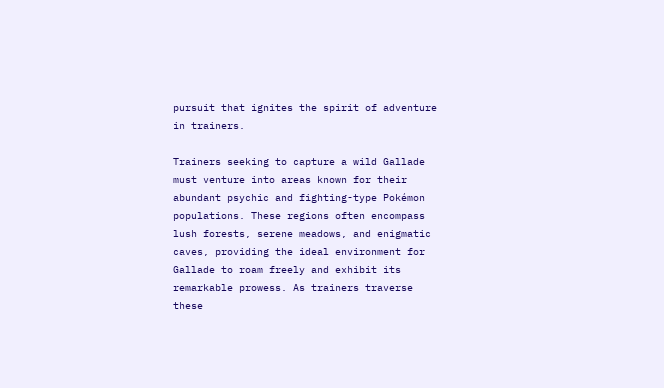pursuit that ignites the spirit of adventure in trainers.

Trainers seeking to capture a wild Gallade must venture into areas known for their abundant psychic and fighting-type Pokémon populations. These regions often encompass lush forests, serene meadows, and enigmatic caves, providing the ideal environment for Gallade to roam freely and exhibit its remarkable prowess. As trainers traverse these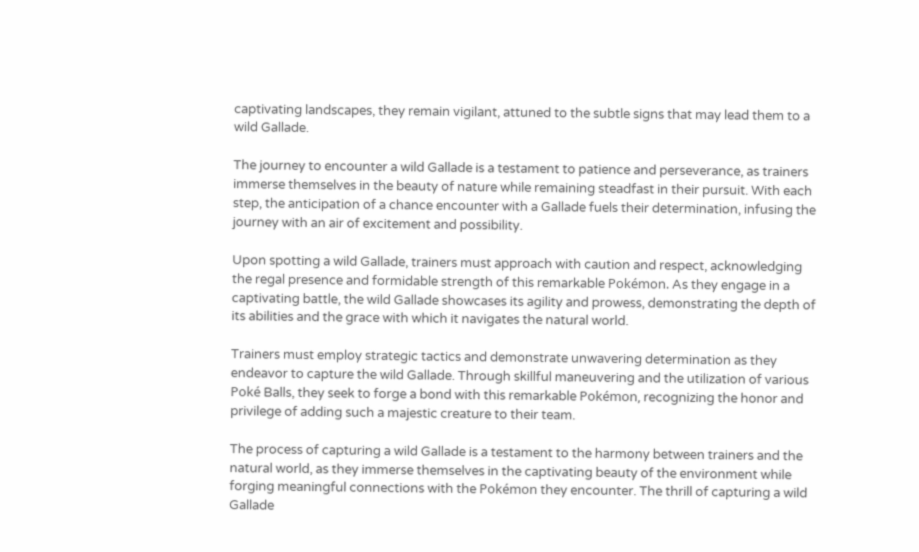captivating landscapes, they remain vigilant, attuned to the subtle signs that may lead them to a wild Gallade.

The journey to encounter a wild Gallade is a testament to patience and perseverance, as trainers immerse themselves in the beauty of nature while remaining steadfast in their pursuit. With each step, the anticipation of a chance encounter with a Gallade fuels their determination, infusing the journey with an air of excitement and possibility.

Upon spotting a wild Gallade, trainers must approach with caution and respect, acknowledging the regal presence and formidable strength of this remarkable Pokémon. As they engage in a captivating battle, the wild Gallade showcases its agility and prowess, demonstrating the depth of its abilities and the grace with which it navigates the natural world.

Trainers must employ strategic tactics and demonstrate unwavering determination as they endeavor to capture the wild Gallade. Through skillful maneuvering and the utilization of various Poké Balls, they seek to forge a bond with this remarkable Pokémon, recognizing the honor and privilege of adding such a majestic creature to their team.

The process of capturing a wild Gallade is a testament to the harmony between trainers and the natural world, as they immerse themselves in the captivating beauty of the environment while forging meaningful connections with the Pokémon they encounter. The thrill of capturing a wild Gallade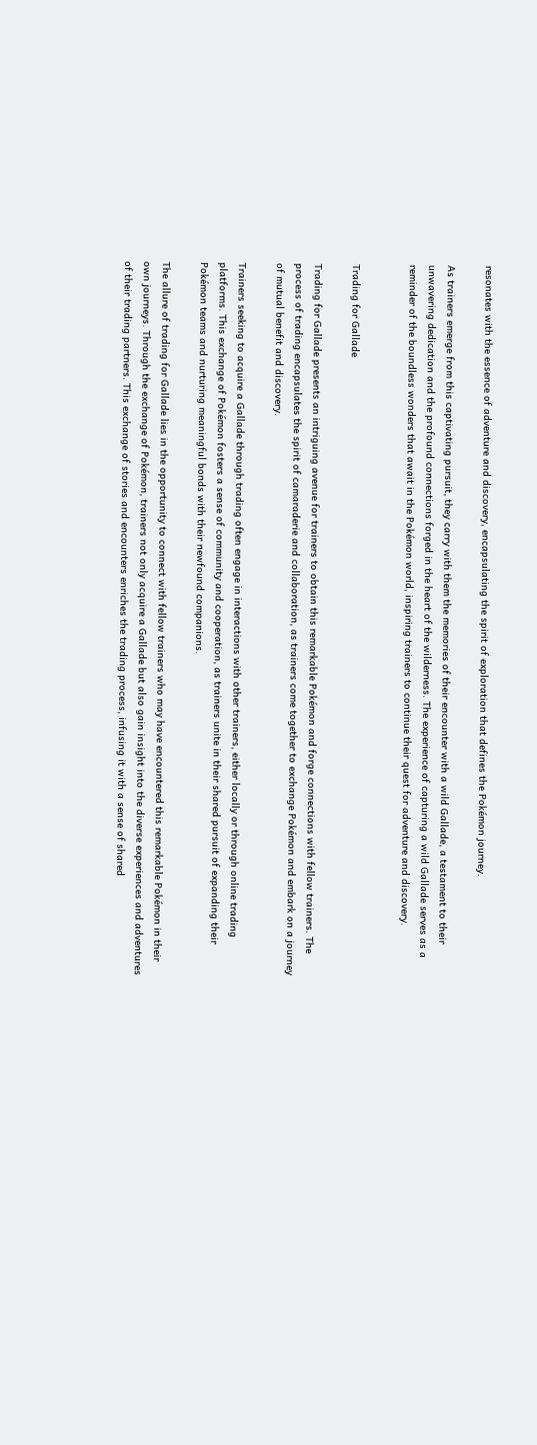resonates with the essence of adventure and discovery, encapsulating the spirit of exploration that defines the Pokémon journey.

As trainers emerge from this captivating pursuit, they carry with them the memories of their encounter with a wild Gallade, a testament to their unwavering dedication and the profound connections forged in the heart of the wilderness. The experience of capturing a wild Gallade serves as a reminder of the boundless wonders that await in the Pokémon world, inspiring trainers to continue their quest for adventure and discovery.


Trading for Gallade

Trading for Gallade presents an intriguing avenue for trainers to obtain this remarkable Pokémon and forge connections with fellow trainers. The process of trading encapsulates the spirit of camaraderie and collaboration, as trainers come together to exchange Pokémon and embark on a journey of mutual benefit and discovery.

Trainers seeking to acquire a Gallade through trading often engage in interactions with other trainers, either locally or through online trading platforms. This exchange of Pokémon fosters a sense of community and cooperation, as trainers unite in their shared pursuit of expanding their Pokémon teams and nurturing meaningful bonds with their newfound companions.

The allure of trading for Gallade lies in the opportunity to connect with fellow trainers who may have encountered this remarkable Pokémon in their own journeys. Through the exchange of Pokémon, trainers not only acquire a Gallade but also gain insight into the diverse experiences and adventures of their trading partners. This exchange of stories and encounters enriches the trading process, infusing it with a sense of shared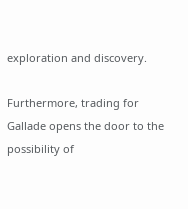exploration and discovery.

Furthermore, trading for Gallade opens the door to the possibility of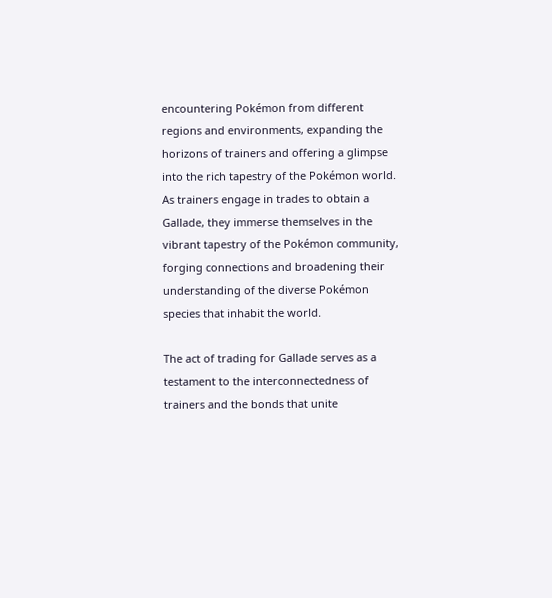encountering Pokémon from different regions and environments, expanding the horizons of trainers and offering a glimpse into the rich tapestry of the Pokémon world. As trainers engage in trades to obtain a Gallade, they immerse themselves in the vibrant tapestry of the Pokémon community, forging connections and broadening their understanding of the diverse Pokémon species that inhabit the world.

The act of trading for Gallade serves as a testament to the interconnectedness of trainers and the bonds that unite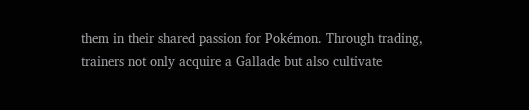them in their shared passion for Pokémon. Through trading, trainers not only acquire a Gallade but also cultivate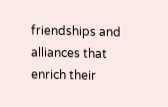friendships and alliances that enrich their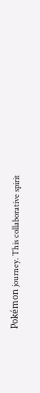Pokémon journey. This collaborative spirit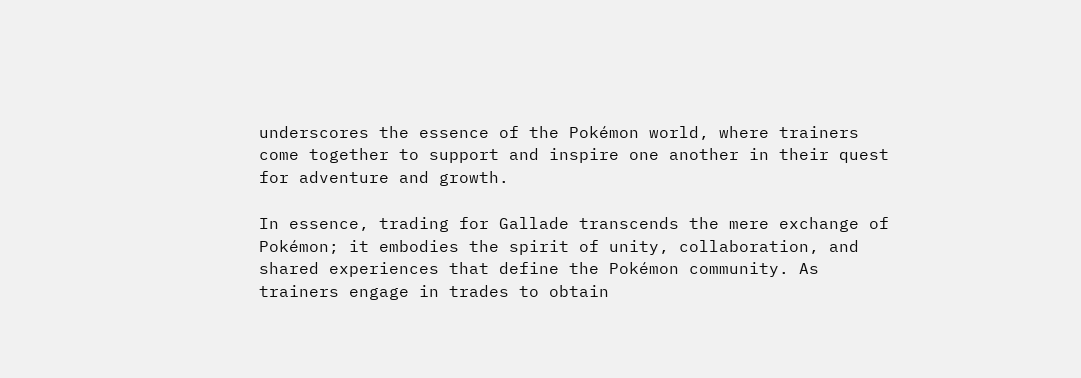underscores the essence of the Pokémon world, where trainers come together to support and inspire one another in their quest for adventure and growth.

In essence, trading for Gallade transcends the mere exchange of Pokémon; it embodies the spirit of unity, collaboration, and shared experiences that define the Pokémon community. As trainers engage in trades to obtain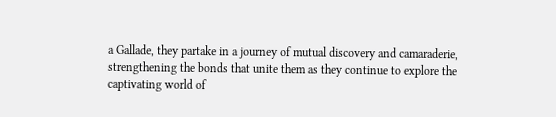a Gallade, they partake in a journey of mutual discovery and camaraderie, strengthening the bonds that unite them as they continue to explore the captivating world of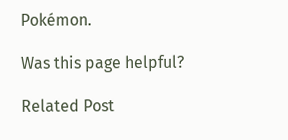Pokémon.

Was this page helpful?

Related Post